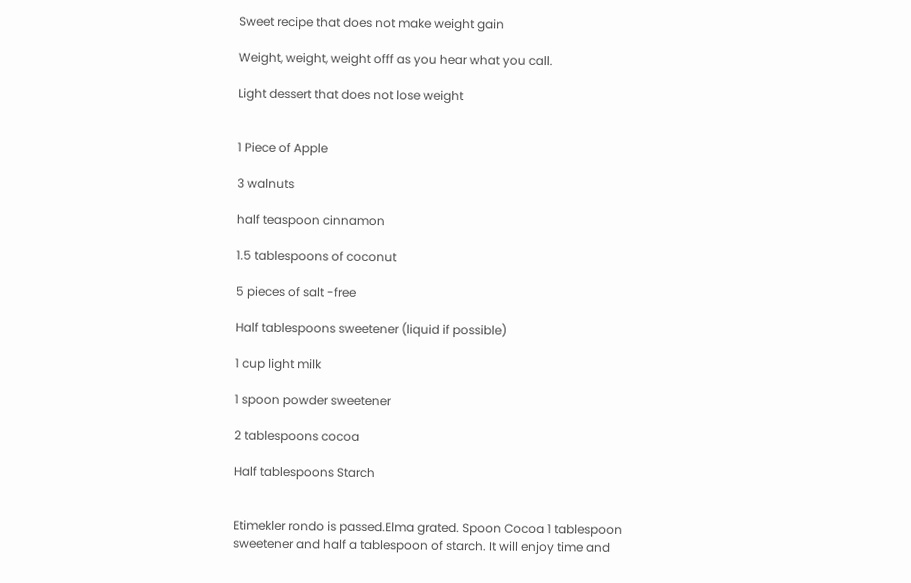Sweet recipe that does not make weight gain

Weight, weight, weight offf as you hear what you call.

Light dessert that does not lose weight


1 Piece of Apple

3 walnuts

half teaspoon cinnamon

1.5 tablespoons of coconut

5 pieces of salt -free

Half tablespoons sweetener (liquid if possible)

1 cup light milk

1 spoon powder sweetener

2 tablespoons cocoa

Half tablespoons Starch


Etimekler rondo is passed.Elma grated. Spoon Cocoa 1 tablespoon sweetener and half a tablespoon of starch. It will enjoy time and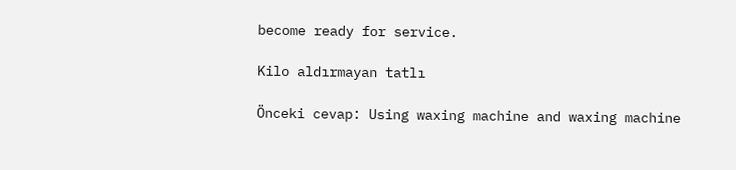become ready for service.

Kilo aldırmayan tatlı

Önceki cevap: Using waxing machine and waxing machine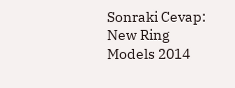Sonraki Cevap: New Ring Models 2014